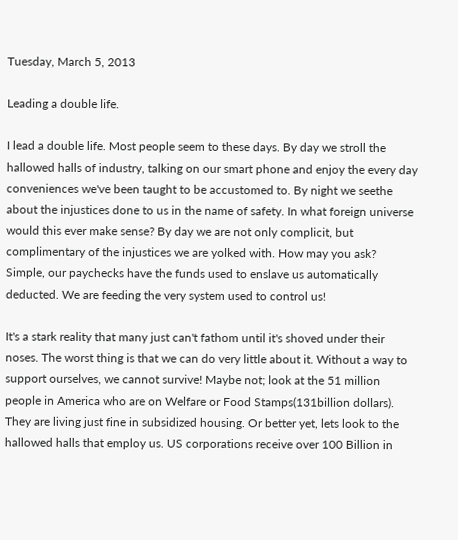Tuesday, March 5, 2013

Leading a double life.

I lead a double life. Most people seem to these days. By day we stroll the hallowed halls of industry, talking on our smart phone and enjoy the every day conveniences we've been taught to be accustomed to. By night we seethe about the injustices done to us in the name of safety. In what foreign universe would this ever make sense? By day we are not only complicit, but complimentary of the injustices we are yolked with. How may you ask? Simple, our paychecks have the funds used to enslave us automatically deducted. We are feeding the very system used to control us!

It's a stark reality that many just can't fathom until it's shoved under their noses. The worst thing is that we can do very little about it. Without a way to support ourselves, we cannot survive! Maybe not; look at the 51 million people in America who are on Welfare or Food Stamps(131billion dollars). They are living just fine in subsidized housing. Or better yet, lets look to the hallowed halls that employ us. US corporations receive over 100 Billion in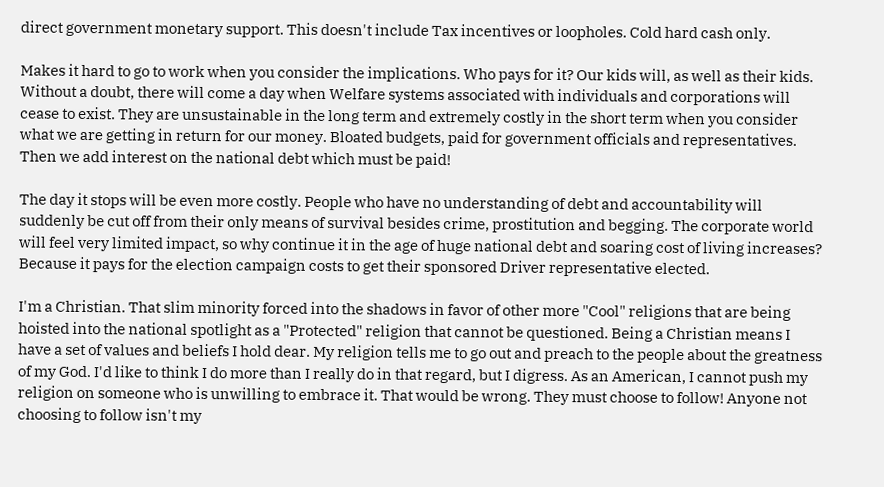direct government monetary support. This doesn't include Tax incentives or loopholes. Cold hard cash only.

Makes it hard to go to work when you consider the implications. Who pays for it? Our kids will, as well as their kids. Without a doubt, there will come a day when Welfare systems associated with individuals and corporations will cease to exist. They are unsustainable in the long term and extremely costly in the short term when you consider what we are getting in return for our money. Bloated budgets, paid for government officials and representatives. Then we add interest on the national debt which must be paid!

The day it stops will be even more costly. People who have no understanding of debt and accountability will suddenly be cut off from their only means of survival besides crime, prostitution and begging. The corporate world will feel very limited impact, so why continue it in the age of huge national debt and soaring cost of living increases? Because it pays for the election campaign costs to get their sponsored Driver representative elected.

I'm a Christian. That slim minority forced into the shadows in favor of other more "Cool" religions that are being hoisted into the national spotlight as a "Protected" religion that cannot be questioned. Being a Christian means I have a set of values and beliefs I hold dear. My religion tells me to go out and preach to the people about the greatness of my God. I'd like to think I do more than I really do in that regard, but I digress. As an American, I cannot push my religion on someone who is unwilling to embrace it. That would be wrong. They must choose to follow! Anyone not choosing to follow isn't my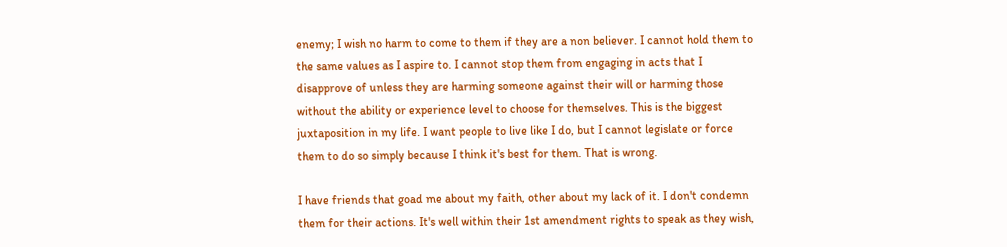enemy; I wish no harm to come to them if they are a non believer. I cannot hold them to the same values as I aspire to. I cannot stop them from engaging in acts that I disapprove of unless they are harming someone against their will or harming those without the ability or experience level to choose for themselves. This is the biggest juxtaposition in my life. I want people to live like I do, but I cannot legislate or force them to do so simply because I think it's best for them. That is wrong.

I have friends that goad me about my faith, other about my lack of it. I don't condemn them for their actions. It's well within their 1st amendment rights to speak as they wish,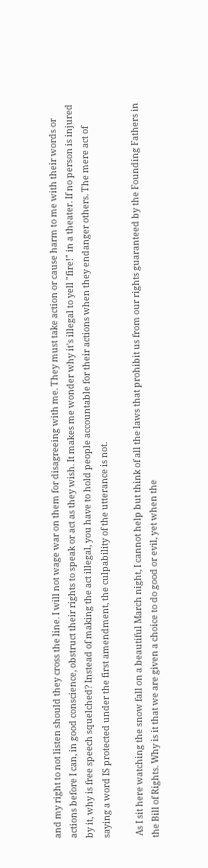and my right to not listen should they cross the line. I will not wage war on them for disagreeing with me. They must take action or cause harm to me with their words or actions before I can, in good conscience, obstruct their rights to speak or act as they wish. It makes me wonder why it's illegal to yell "fire!" in a theater. If no person is injured by it, why is free speech squelched? Instead of making the act illegal, you have to hold people accountable for their actions when they endanger others. The mere act of saying a word IS protected under the first amendment, the culpability of the utterance is not.

 As I sit here watching the snow fall on a beautiful March night, I cannot help but think of all the laws that prohibit us from our rights guaranteed by the Founding Fathers in the Bill of Rights. Why is it that we are given a choice to do good or evil, yet when the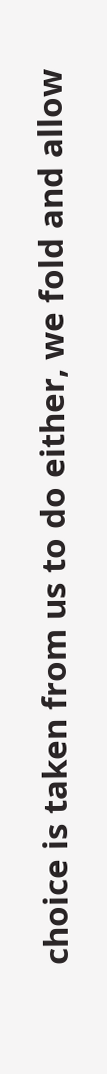choice is taken from us to do either, we fold and allow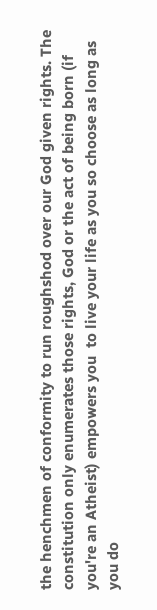the henchmen of conformity to run roughshod over our God given rights. The constitution only enumerates those rights, God or the act of being born (if you're an Atheist) empowers you  to live your life as you so choose as long as you do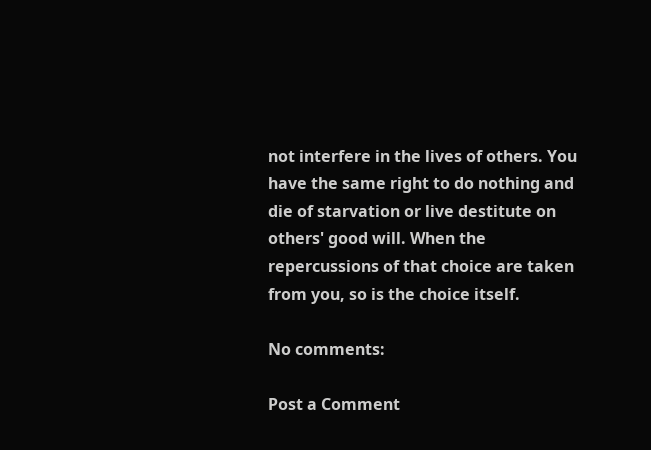not interfere in the lives of others. You have the same right to do nothing and die of starvation or live destitute on others' good will. When the repercussions of that choice are taken from you, so is the choice itself.

No comments:

Post a Comment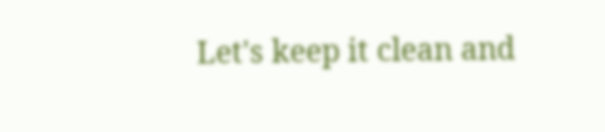Let's keep it clean and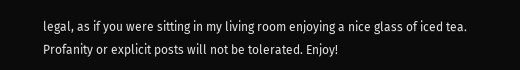legal, as if you were sitting in my living room enjoying a nice glass of iced tea. Profanity or explicit posts will not be tolerated. Enjoy!